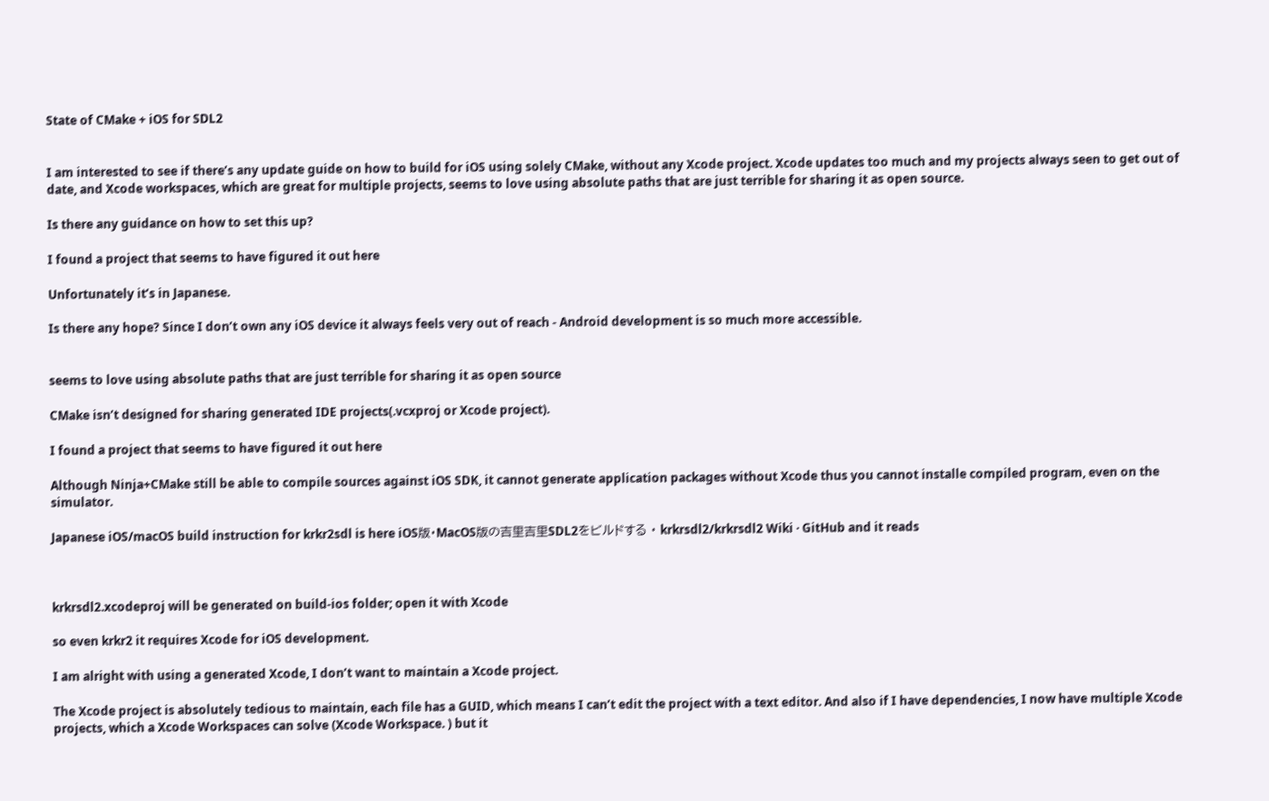State of CMake + iOS for SDL2


I am interested to see if there’s any update guide on how to build for iOS using solely CMake, without any Xcode project. Xcode updates too much and my projects always seen to get out of date, and Xcode workspaces, which are great for multiple projects, seems to love using absolute paths that are just terrible for sharing it as open source.

Is there any guidance on how to set this up?

I found a project that seems to have figured it out here

Unfortunately it’s in Japanese.

Is there any hope? Since I don’t own any iOS device it always feels very out of reach - Android development is so much more accessible.


seems to love using absolute paths that are just terrible for sharing it as open source

CMake isn’t designed for sharing generated IDE projects(.vcxproj or Xcode project).

I found a project that seems to have figured it out here

Although Ninja+CMake still be able to compile sources against iOS SDK, it cannot generate application packages without Xcode thus you cannot installe compiled program, even on the simulator.

Japanese iOS/macOS build instruction for krkr2sdl is here iOS版・MacOS版の吉里吉里SDL2をビルドする · krkrsdl2/krkrsdl2 Wiki · GitHub and it reads



krkrsdl2.xcodeproj will be generated on build-ios folder; open it with Xcode

so even krkr2 it requires Xcode for iOS development.

I am alright with using a generated Xcode, I don’t want to maintain a Xcode project.

The Xcode project is absolutely tedious to maintain, each file has a GUID, which means I can’t edit the project with a text editor. And also if I have dependencies, I now have multiple Xcode projects, which a Xcode Workspaces can solve (Xcode Workspace. ) but it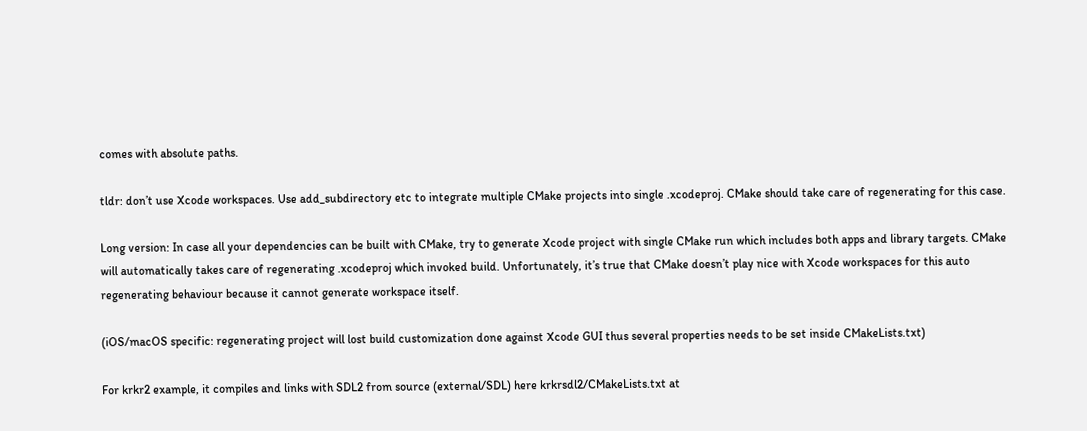comes with absolute paths.

tldr: don’t use Xcode workspaces. Use add_subdirectory etc to integrate multiple CMake projects into single .xcodeproj. CMake should take care of regenerating for this case.

Long version: In case all your dependencies can be built with CMake, try to generate Xcode project with single CMake run which includes both apps and library targets. CMake will automatically takes care of regenerating .xcodeproj which invoked build. Unfortunately, it’s true that CMake doesn’t play nice with Xcode workspaces for this auto regenerating behaviour because it cannot generate workspace itself.

(iOS/macOS specific: regenerating project will lost build customization done against Xcode GUI thus several properties needs to be set inside CMakeLists.txt)

For krkr2 example, it compiles and links with SDL2 from source (external/SDL) here krkrsdl2/CMakeLists.txt at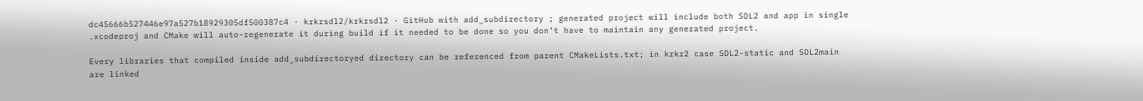dc45666b527446e97a527b18929305df500387c4 · krkrsdl2/krkrsdl2 · GitHub with add_subdirectory ; generated project will include both SDL2 and app in single .xcodeproj and CMake will auto-regenerate it during build if it needed to be done so you don’t have to maintain any generated project.

Every libraries that compiled inside add_subdirectoryed directory can be referenced from parent CMakeLists.txt; in krkr2 case SDL2-static and SDL2main are linked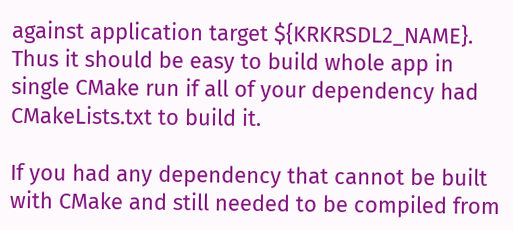against application target ${KRKRSDL2_NAME}. Thus it should be easy to build whole app in single CMake run if all of your dependency had CMakeLists.txt to build it.

If you had any dependency that cannot be built with CMake and still needed to be compiled from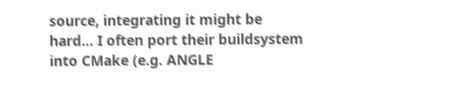source, integrating it might be hard… I often port their buildsystem into CMake (e.g. ANGLE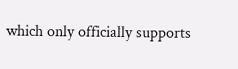which only officially supports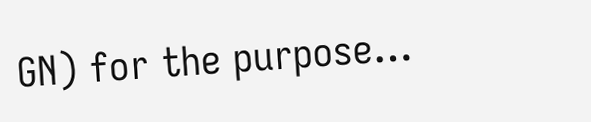GN) for the purpose…